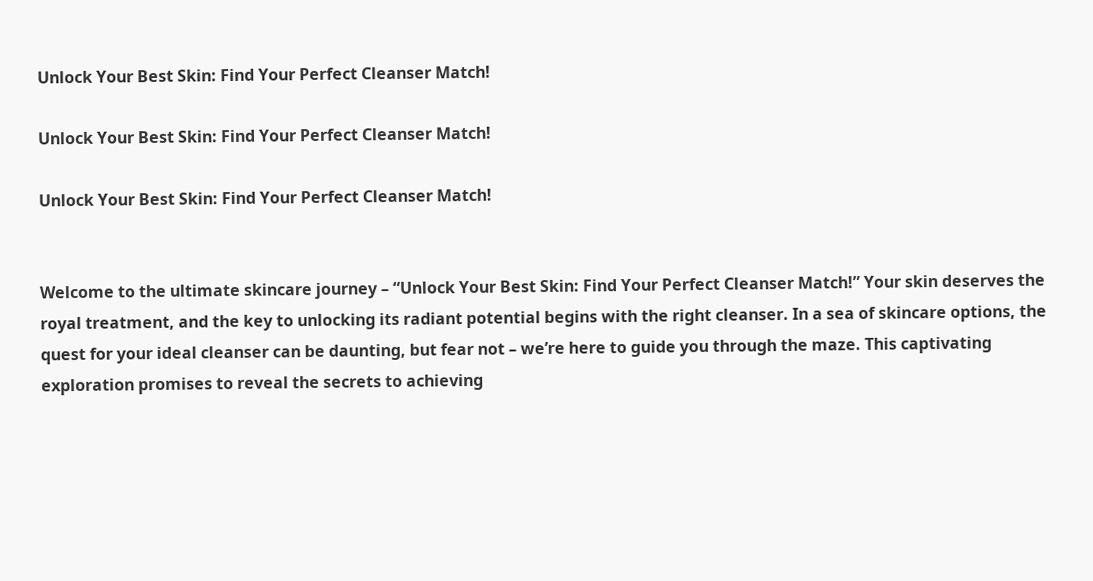Unlock Your Best Skin: Find Your Perfect Cleanser Match!

Unlock Your Best Skin: Find Your Perfect Cleanser Match!

Unlock Your Best Skin: Find Your Perfect Cleanser Match!


Welcome to the ultimate skincare journey – “Unlock Your Best Skin: Find Your Perfect Cleanser Match!” Your skin deserves the royal treatment, and the key to unlocking its radiant potential begins with the right cleanser. In a sea of skincare options, the quest for your ideal cleanser can be daunting, but fear not – we’re here to guide you through the maze. This captivating exploration promises to reveal the secrets to achieving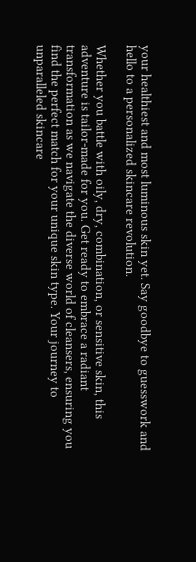your healthiest and most luminous skin yet. Say goodbye to guesswork and hello to a personalized skincare revolution.

Whether you battle with oily, dry, combination, or sensitive skin, this adventure is tailor-made for you. Get ready to embrace a radiant transformation as we navigate the diverse world of cleansers, ensuring you find the perfect match for your unique skin type. Your journey to unparalleled skincare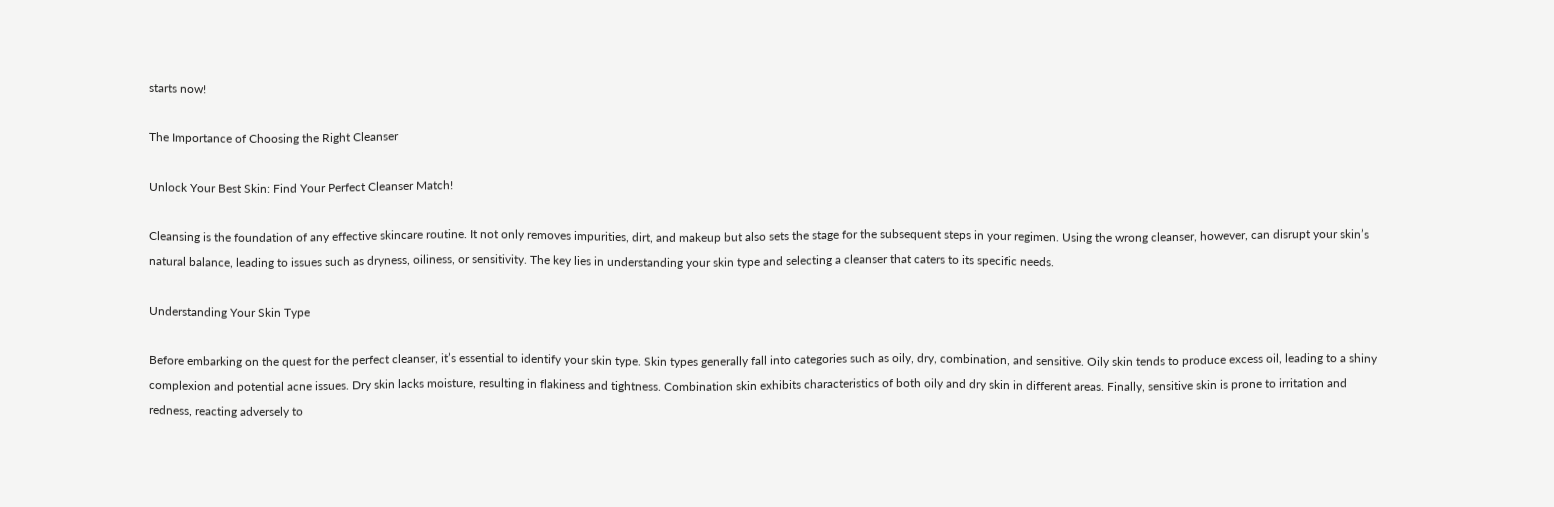starts now!

The Importance of Choosing the Right Cleanser

Unlock Your Best Skin: Find Your Perfect Cleanser Match!

Cleansing is the foundation of any effective skincare routine. It not only removes impurities, dirt, and makeup but also sets the stage for the subsequent steps in your regimen. Using the wrong cleanser, however, can disrupt your skin’s natural balance, leading to issues such as dryness, oiliness, or sensitivity. The key lies in understanding your skin type and selecting a cleanser that caters to its specific needs.

Understanding Your Skin Type

Before embarking on the quest for the perfect cleanser, it’s essential to identify your skin type. Skin types generally fall into categories such as oily, dry, combination, and sensitive. Oily skin tends to produce excess oil, leading to a shiny complexion and potential acne issues. Dry skin lacks moisture, resulting in flakiness and tightness. Combination skin exhibits characteristics of both oily and dry skin in different areas. Finally, sensitive skin is prone to irritation and redness, reacting adversely to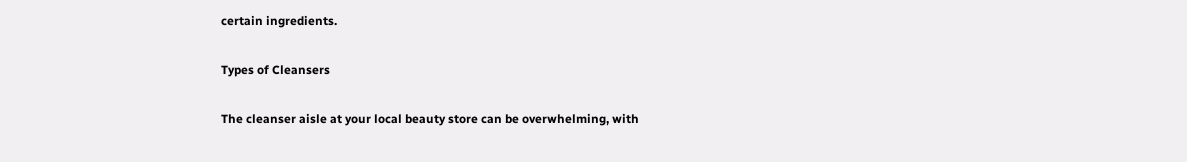certain ingredients.

Types of Cleansers

The cleanser aisle at your local beauty store can be overwhelming, with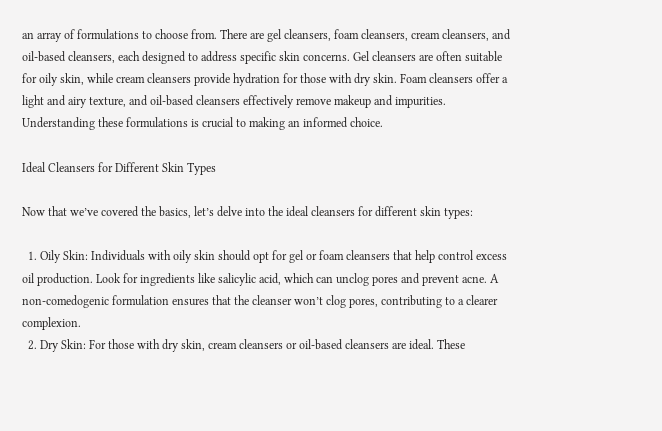an array of formulations to choose from. There are gel cleansers, foam cleansers, cream cleansers, and oil-based cleansers, each designed to address specific skin concerns. Gel cleansers are often suitable for oily skin, while cream cleansers provide hydration for those with dry skin. Foam cleansers offer a light and airy texture, and oil-based cleansers effectively remove makeup and impurities. Understanding these formulations is crucial to making an informed choice.

Ideal Cleansers for Different Skin Types

Now that we’ve covered the basics, let’s delve into the ideal cleansers for different skin types:

  1. Oily Skin: Individuals with oily skin should opt for gel or foam cleansers that help control excess oil production. Look for ingredients like salicylic acid, which can unclog pores and prevent acne. A non-comedogenic formulation ensures that the cleanser won’t clog pores, contributing to a clearer complexion.
  2. Dry Skin: For those with dry skin, cream cleansers or oil-based cleansers are ideal. These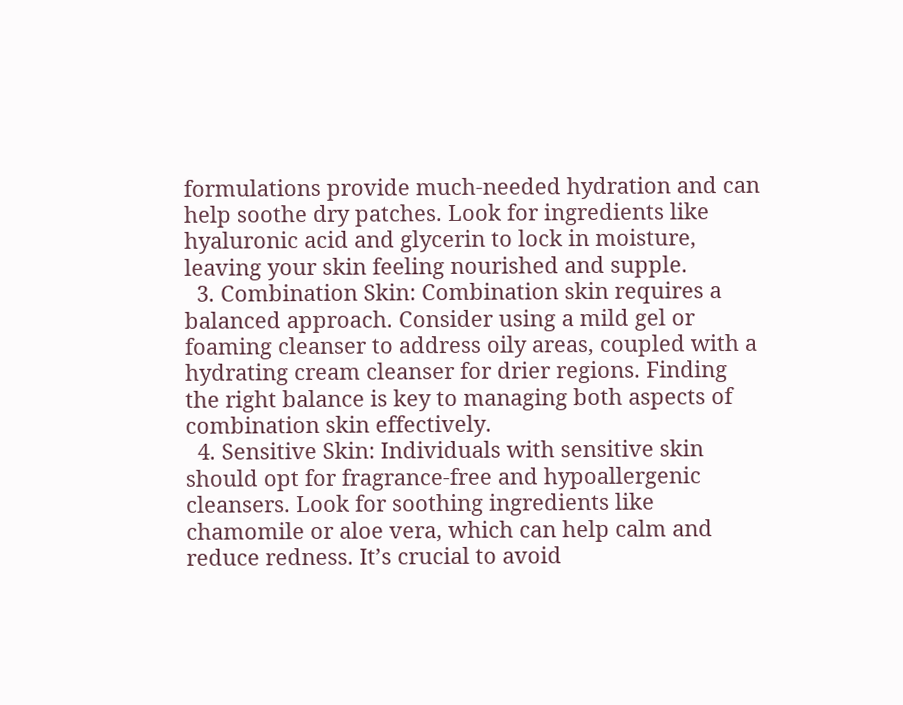formulations provide much-needed hydration and can help soothe dry patches. Look for ingredients like hyaluronic acid and glycerin to lock in moisture, leaving your skin feeling nourished and supple.
  3. Combination Skin: Combination skin requires a balanced approach. Consider using a mild gel or foaming cleanser to address oily areas, coupled with a hydrating cream cleanser for drier regions. Finding the right balance is key to managing both aspects of combination skin effectively.
  4. Sensitive Skin: Individuals with sensitive skin should opt for fragrance-free and hypoallergenic cleansers. Look for soothing ingredients like chamomile or aloe vera, which can help calm and reduce redness. It’s crucial to avoid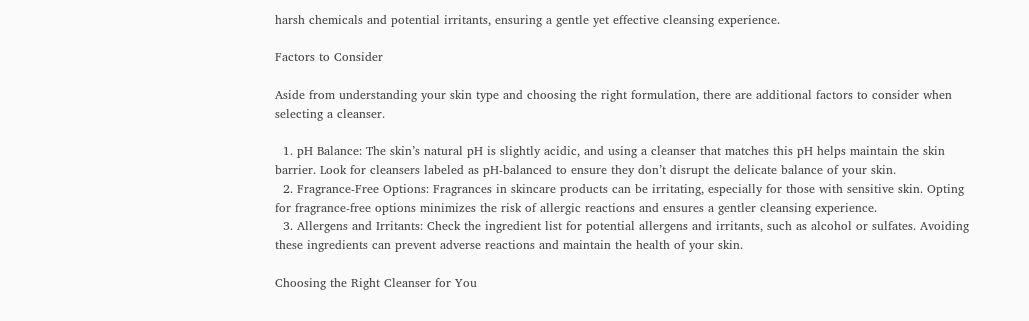harsh chemicals and potential irritants, ensuring a gentle yet effective cleansing experience.

Factors to Consider

Aside from understanding your skin type and choosing the right formulation, there are additional factors to consider when selecting a cleanser.

  1. pH Balance: The skin’s natural pH is slightly acidic, and using a cleanser that matches this pH helps maintain the skin barrier. Look for cleansers labeled as pH-balanced to ensure they don’t disrupt the delicate balance of your skin.
  2. Fragrance-Free Options: Fragrances in skincare products can be irritating, especially for those with sensitive skin. Opting for fragrance-free options minimizes the risk of allergic reactions and ensures a gentler cleansing experience.
  3. Allergens and Irritants: Check the ingredient list for potential allergens and irritants, such as alcohol or sulfates. Avoiding these ingredients can prevent adverse reactions and maintain the health of your skin.

Choosing the Right Cleanser for You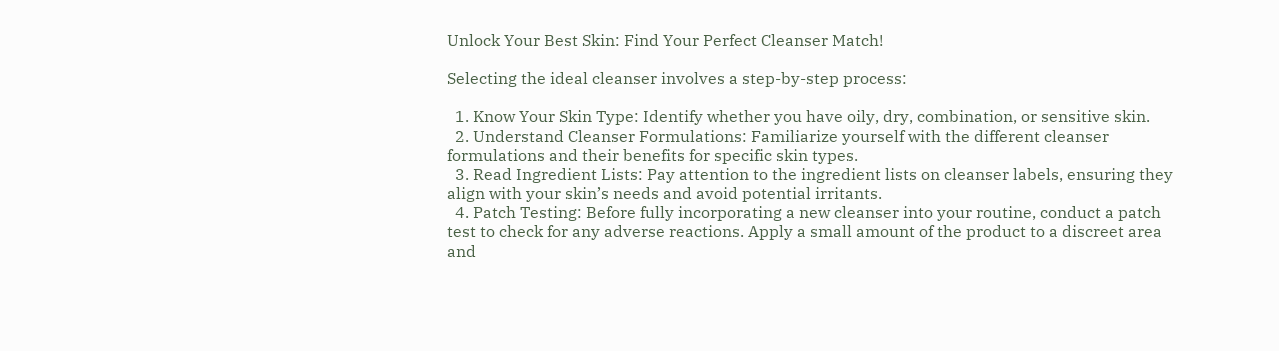Unlock Your Best Skin: Find Your Perfect Cleanser Match!

Selecting the ideal cleanser involves a step-by-step process:

  1. Know Your Skin Type: Identify whether you have oily, dry, combination, or sensitive skin.
  2. Understand Cleanser Formulations: Familiarize yourself with the different cleanser formulations and their benefits for specific skin types.
  3. Read Ingredient Lists: Pay attention to the ingredient lists on cleanser labels, ensuring they align with your skin’s needs and avoid potential irritants.
  4. Patch Testing: Before fully incorporating a new cleanser into your routine, conduct a patch test to check for any adverse reactions. Apply a small amount of the product to a discreet area and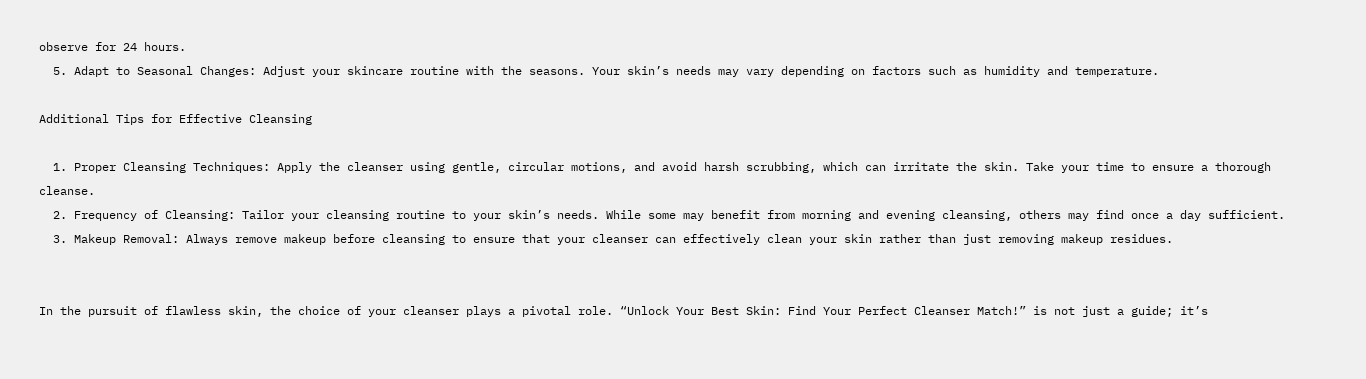observe for 24 hours.
  5. Adapt to Seasonal Changes: Adjust your skincare routine with the seasons. Your skin’s needs may vary depending on factors such as humidity and temperature.

Additional Tips for Effective Cleansing

  1. Proper Cleansing Techniques: Apply the cleanser using gentle, circular motions, and avoid harsh scrubbing, which can irritate the skin. Take your time to ensure a thorough cleanse.
  2. Frequency of Cleansing: Tailor your cleansing routine to your skin’s needs. While some may benefit from morning and evening cleansing, others may find once a day sufficient.
  3. Makeup Removal: Always remove makeup before cleansing to ensure that your cleanser can effectively clean your skin rather than just removing makeup residues.


In the pursuit of flawless skin, the choice of your cleanser plays a pivotal role. “Unlock Your Best Skin: Find Your Perfect Cleanser Match!” is not just a guide; it’s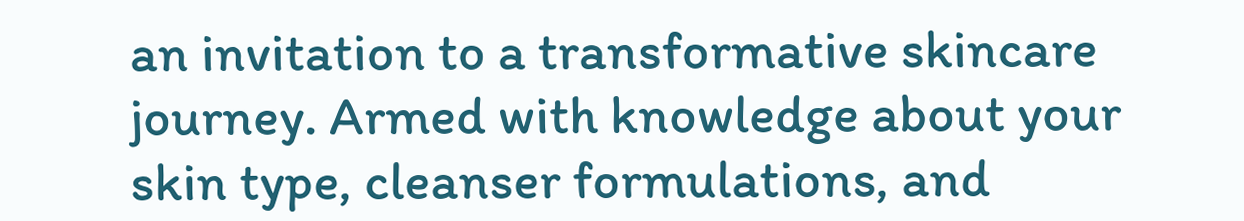an invitation to a transformative skincare journey. Armed with knowledge about your skin type, cleanser formulations, and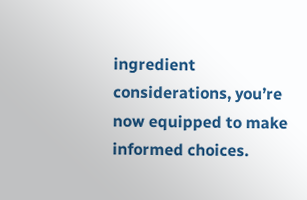ingredient considerations, you’re now equipped to make informed choices.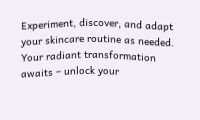Experiment, discover, and adapt your skincare routine as needed. Your radiant transformation awaits – unlock your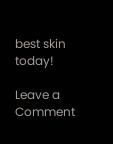best skin today!

Leave a Comment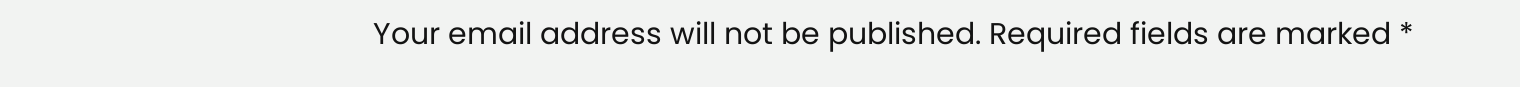Your email address will not be published. Required fields are marked *